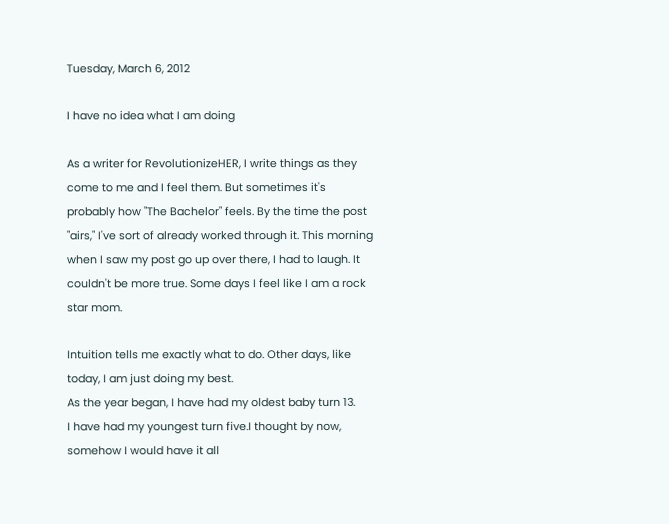Tuesday, March 6, 2012

I have no idea what I am doing

As a writer for RevolutionizeHER, I write things as they come to me and I feel them. But sometimes it's probably how "The Bachelor" feels. By the time the post "airs," I've sort of already worked through it. This morning when I saw my post go up over there, I had to laugh. It couldn't be more true. Some days I feel like I am a rock star mom.

Intuition tells me exactly what to do. Other days, like today, I am just doing my best.
As the year began, I have had my oldest baby turn 13.
I have had my youngest turn five.I thought by now, somehow I would have it all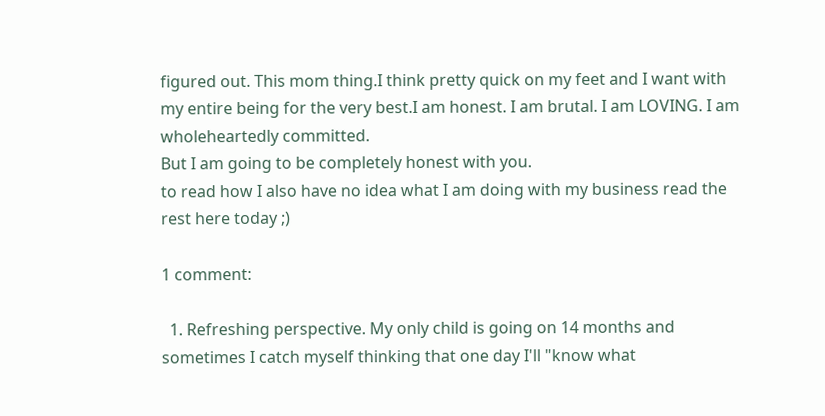figured out. This mom thing.I think pretty quick on my feet and I want with my entire being for the very best.I am honest. I am brutal. I am LOVING. I am wholeheartedly committed.
But I am going to be completely honest with you.
to read how I also have no idea what I am doing with my business read the rest here today ;)

1 comment:

  1. Refreshing perspective. My only child is going on 14 months and sometimes I catch myself thinking that one day I'll "know what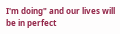I'm doing" and our lives will be in perfect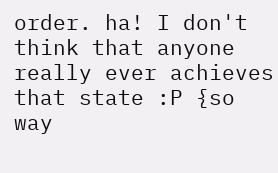order. ha! I don't think that anyone really ever achieves that state :P {so way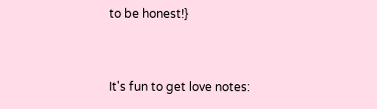to be honest!}


It's fun to get love notes: